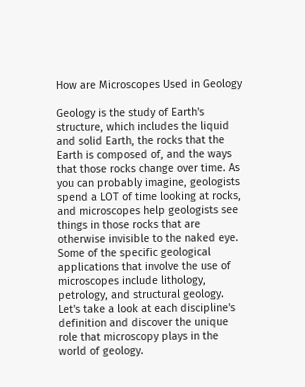How are Microscopes Used in Geology

Geology is the study of Earth's structure, which includes the liquid and solid Earth, the rocks that the Earth is composed of, and the ways that those rocks change over time. As you can probably imagine, geologists spend a LOT of time looking at rocks, and microscopes help geologists see things in those rocks that are otherwise invisible to the naked eye. Some of the specific geological applications that involve the use of microscopes include lithology, petrology, and structural geology. Let's take a look at each discipline's definition and discover the unique role that microscopy plays in the world of geology.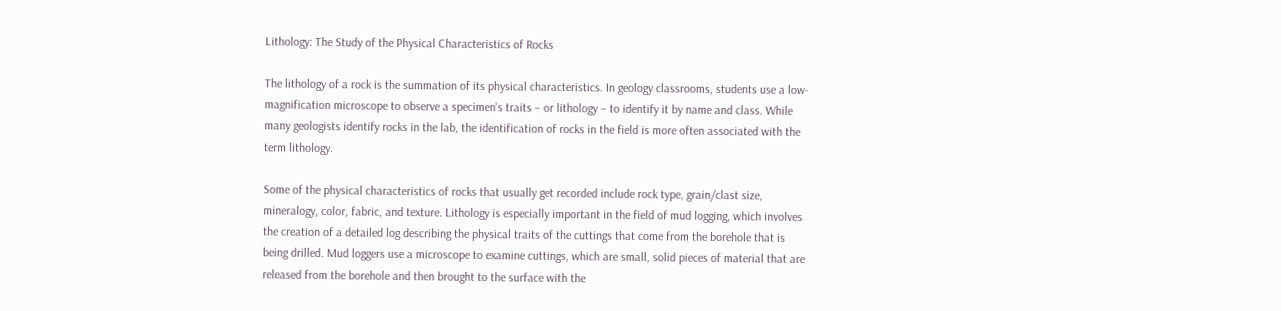Lithology: The Study of the Physical Characteristics of Rocks

The lithology of a rock is the summation of its physical characteristics. In geology classrooms, students use a low-magnification microscope to observe a specimen's traits – or lithology – to identify it by name and class. While many geologists identify rocks in the lab, the identification of rocks in the field is more often associated with the term lithology.

Some of the physical characteristics of rocks that usually get recorded include rock type, grain/clast size, mineralogy, color, fabric, and texture. Lithology is especially important in the field of mud logging, which involves the creation of a detailed log describing the physical traits of the cuttings that come from the borehole that is being drilled. Mud loggers use a microscope to examine cuttings, which are small, solid pieces of material that are released from the borehole and then brought to the surface with the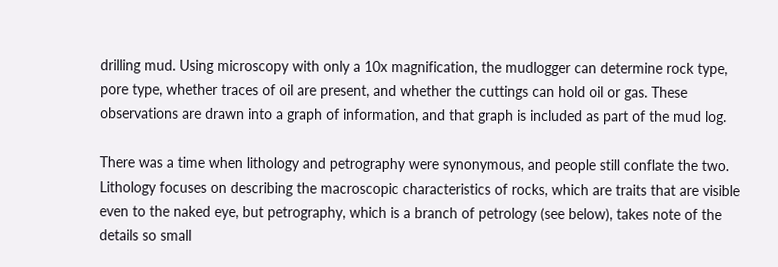drilling mud. Using microscopy with only a 10x magnification, the mudlogger can determine rock type, pore type, whether traces of oil are present, and whether the cuttings can hold oil or gas. These observations are drawn into a graph of information, and that graph is included as part of the mud log.

There was a time when lithology and petrography were synonymous, and people still conflate the two. Lithology focuses on describing the macroscopic characteristics of rocks, which are traits that are visible even to the naked eye, but petrography, which is a branch of petrology (see below), takes note of the details so small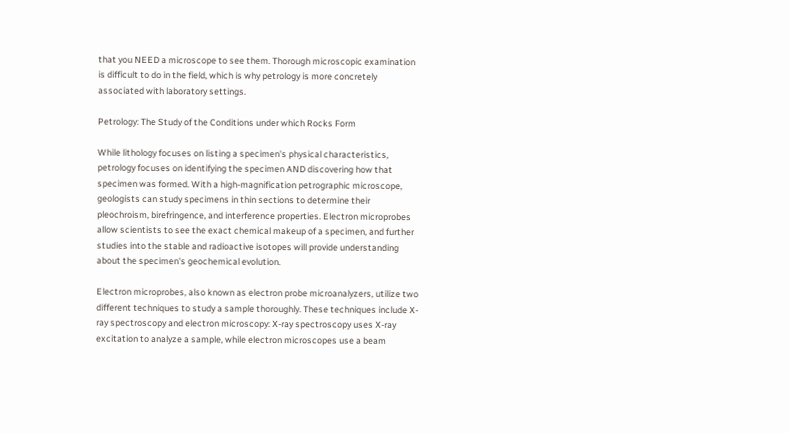that you NEED a microscope to see them. Thorough microscopic examination is difficult to do in the field, which is why petrology is more concretely associated with laboratory settings.

Petrology: The Study of the Conditions under which Rocks Form

While lithology focuses on listing a specimen's physical characteristics, petrology focuses on identifying the specimen AND discovering how that specimen was formed. With a high-magnification petrographic microscope, geologists can study specimens in thin sections to determine their pleochroism, birefringence, and interference properties. Electron microprobes allow scientists to see the exact chemical makeup of a specimen, and further studies into the stable and radioactive isotopes will provide understanding about the specimen's geochemical evolution.

Electron microprobes, also known as electron probe microanalyzers, utilize two different techniques to study a sample thoroughly. These techniques include X-ray spectroscopy and electron microscopy: X-ray spectroscopy uses X-ray excitation to analyze a sample, while electron microscopes use a beam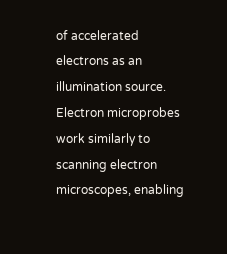of accelerated electrons as an illumination source. Electron microprobes work similarly to scanning electron microscopes, enabling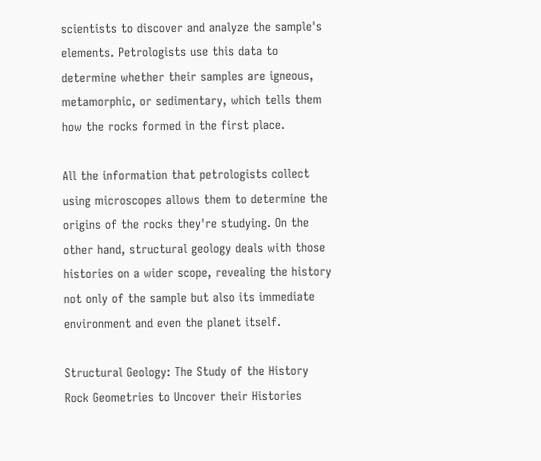scientists to discover and analyze the sample's elements. Petrologists use this data to determine whether their samples are igneous, metamorphic, or sedimentary, which tells them how the rocks formed in the first place.

All the information that petrologists collect using microscopes allows them to determine the origins of the rocks they're studying. On the other hand, structural geology deals with those histories on a wider scope, revealing the history not only of the sample but also its immediate environment and even the planet itself.

Structural Geology: The Study of the History Rock Geometries to Uncover their Histories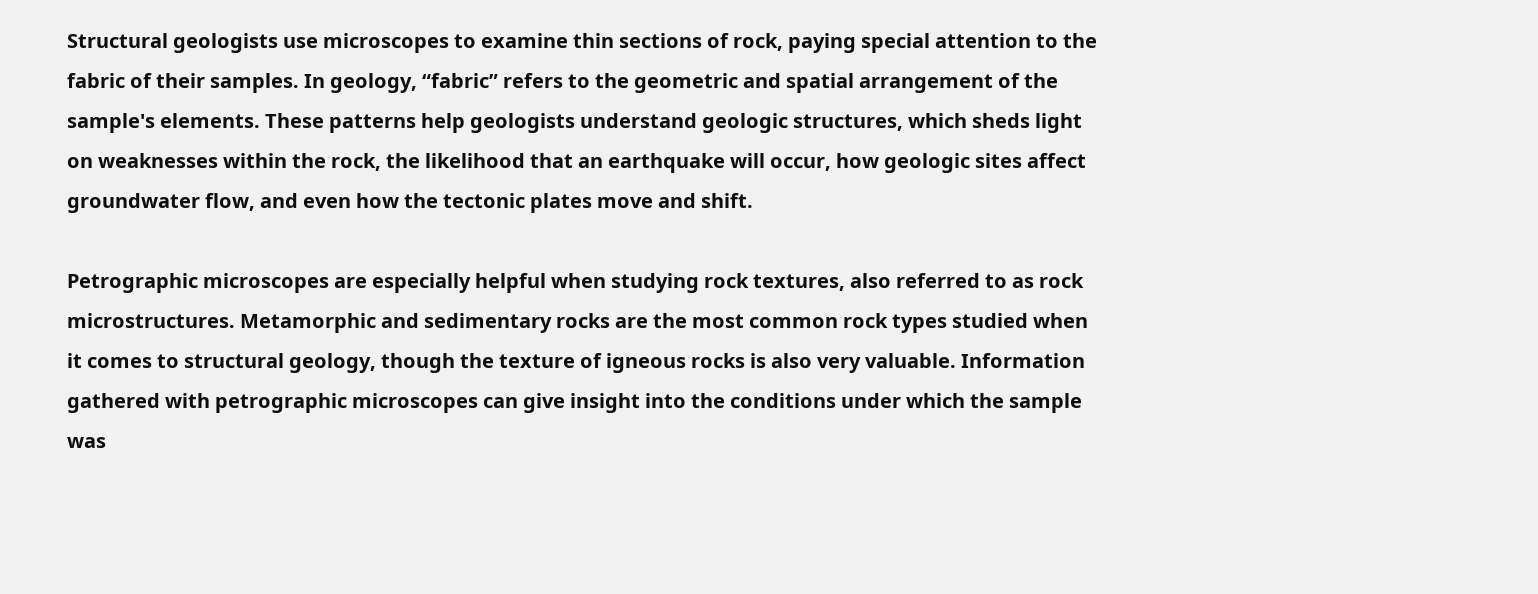Structural geologists use microscopes to examine thin sections of rock, paying special attention to the fabric of their samples. In geology, “fabric” refers to the geometric and spatial arrangement of the sample's elements. These patterns help geologists understand geologic structures, which sheds light on weaknesses within the rock, the likelihood that an earthquake will occur, how geologic sites affect groundwater flow, and even how the tectonic plates move and shift.

Petrographic microscopes are especially helpful when studying rock textures, also referred to as rock microstructures. Metamorphic and sedimentary rocks are the most common rock types studied when it comes to structural geology, though the texture of igneous rocks is also very valuable. Information gathered with petrographic microscopes can give insight into the conditions under which the sample was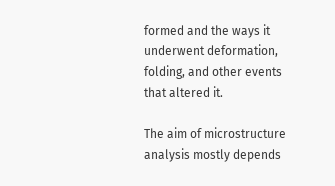formed and the ways it underwent deformation, folding, and other events that altered it.

The aim of microstructure analysis mostly depends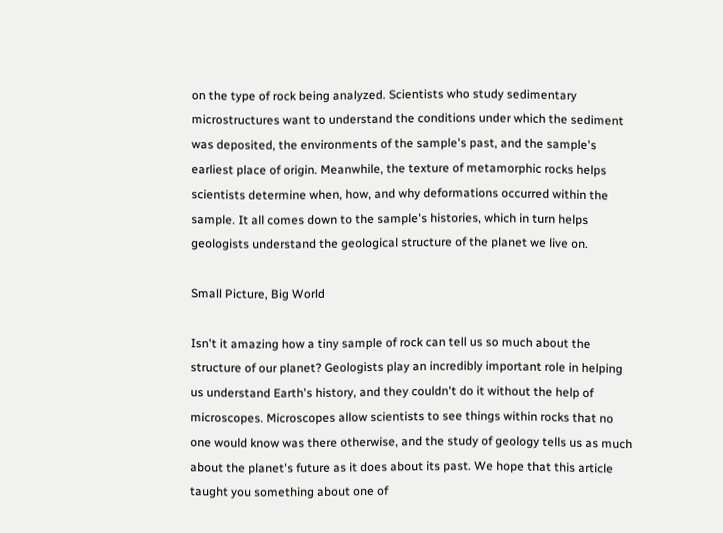on the type of rock being analyzed. Scientists who study sedimentary microstructures want to understand the conditions under which the sediment was deposited, the environments of the sample's past, and the sample's earliest place of origin. Meanwhile, the texture of metamorphic rocks helps scientists determine when, how, and why deformations occurred within the sample. It all comes down to the sample's histories, which in turn helps geologists understand the geological structure of the planet we live on.

Small Picture, Big World

Isn't it amazing how a tiny sample of rock can tell us so much about the structure of our planet? Geologists play an incredibly important role in helping us understand Earth's history, and they couldn't do it without the help of microscopes. Microscopes allow scientists to see things within rocks that no one would know was there otherwise, and the study of geology tells us as much about the planet's future as it does about its past. We hope that this article taught you something about one of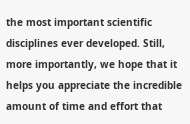the most important scientific disciplines ever developed. Still, more importantly, we hope that it helps you appreciate the incredible amount of time and effort that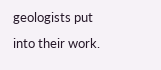geologists put into their work.